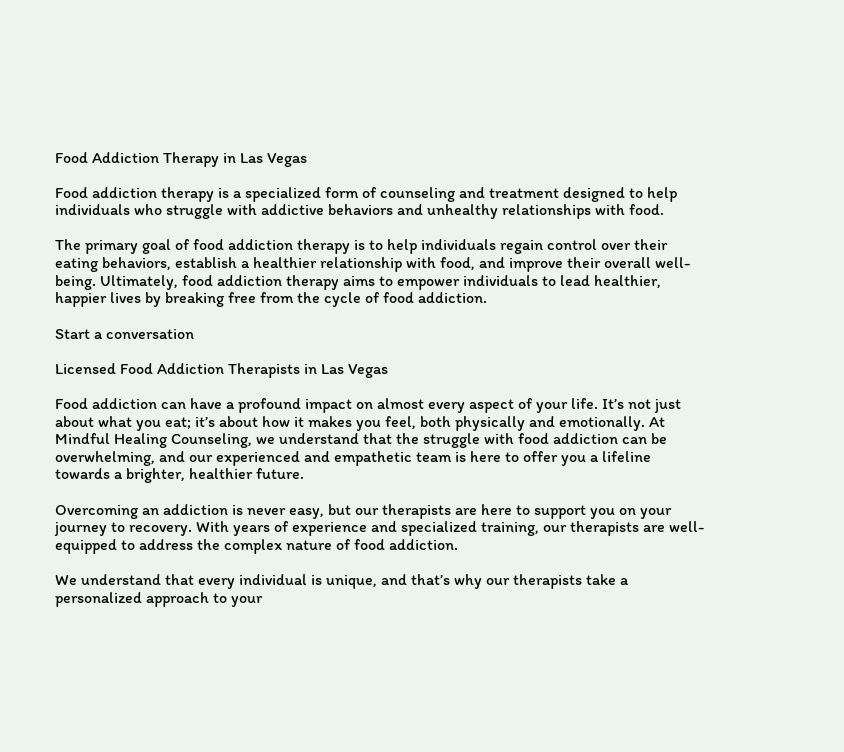Food Addiction Therapy in Las Vegas

Food addiction therapy is a specialized form of counseling and treatment designed to help individuals who struggle with addictive behaviors and unhealthy relationships with food.

The primary goal of food addiction therapy is to help individuals regain control over their eating behaviors, establish a healthier relationship with food, and improve their overall well-being. Ultimately, food addiction therapy aims to empower individuals to lead healthier, happier lives by breaking free from the cycle of food addiction.

Start a conversation

Licensed Food Addiction Therapists in Las Vegas

Food addiction can have a profound impact on almost every aspect of your life. It’s not just about what you eat; it’s about how it makes you feel, both physically and emotionally. At Mindful Healing Counseling, we understand that the struggle with food addiction can be overwhelming, and our experienced and empathetic team is here to offer you a lifeline towards a brighter, healthier future.

Overcoming an addiction is never easy, but our therapists are here to support you on your journey to recovery. With years of experience and specialized training, our therapists are well-equipped to address the complex nature of food addiction.

We understand that every individual is unique, and that’s why our therapists take a personalized approach to your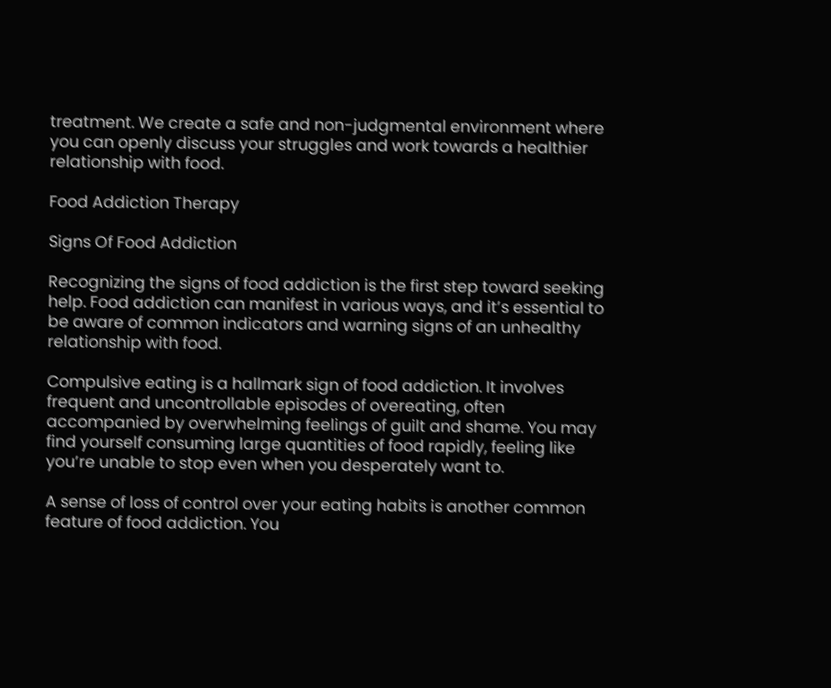treatment. We create a safe and non-judgmental environment where you can openly discuss your struggles and work towards a healthier relationship with food.

Food Addiction Therapy

Signs Of Food Addiction

Recognizing the signs of food addiction is the first step toward seeking help. Food addiction can manifest in various ways, and it’s essential to be aware of common indicators and warning signs of an unhealthy relationship with food.

Compulsive eating is a hallmark sign of food addiction. It involves frequent and uncontrollable episodes of overeating, often accompanied by overwhelming feelings of guilt and shame. You may find yourself consuming large quantities of food rapidly, feeling like you’re unable to stop even when you desperately want to.

A sense of loss of control over your eating habits is another common feature of food addiction. You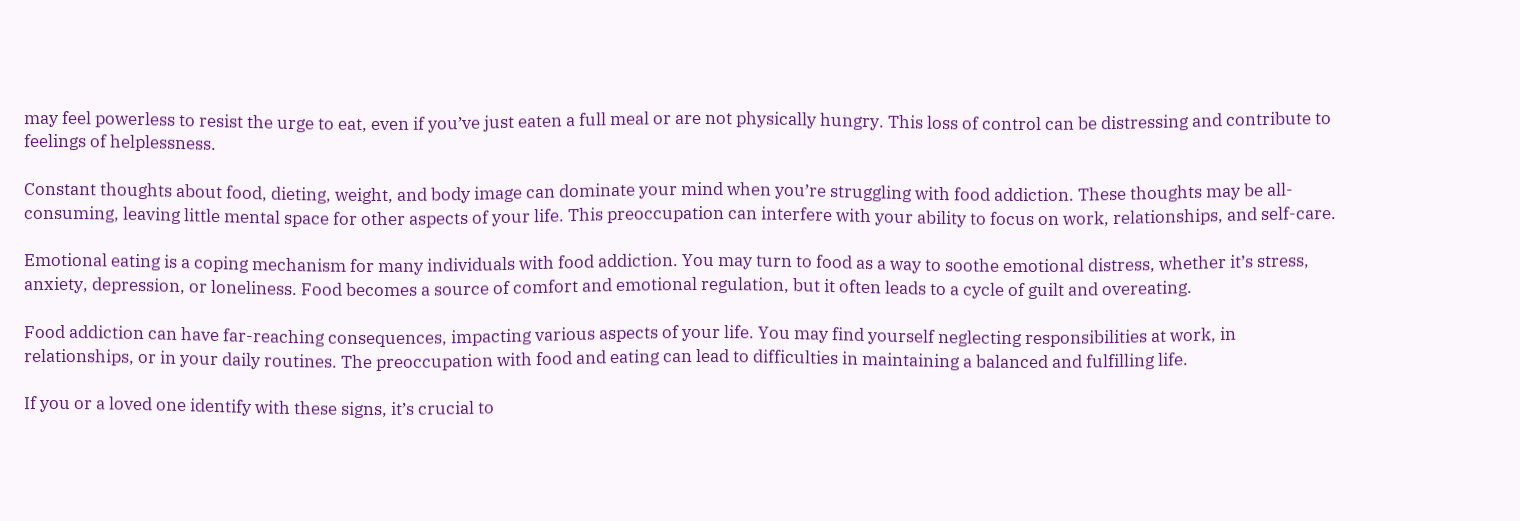may feel powerless to resist the urge to eat, even if you’ve just eaten a full meal or are not physically hungry. This loss of control can be distressing and contribute to feelings of helplessness.

Constant thoughts about food, dieting, weight, and body image can dominate your mind when you’re struggling with food addiction. These thoughts may be all-consuming, leaving little mental space for other aspects of your life. This preoccupation can interfere with your ability to focus on work, relationships, and self-care.

Emotional eating is a coping mechanism for many individuals with food addiction. You may turn to food as a way to soothe emotional distress, whether it’s stress, anxiety, depression, or loneliness. Food becomes a source of comfort and emotional regulation, but it often leads to a cycle of guilt and overeating.

Food addiction can have far-reaching consequences, impacting various aspects of your life. You may find yourself neglecting responsibilities at work, in relationships, or in your daily routines. The preoccupation with food and eating can lead to difficulties in maintaining a balanced and fulfilling life.

If you or a loved one identify with these signs, it’s crucial to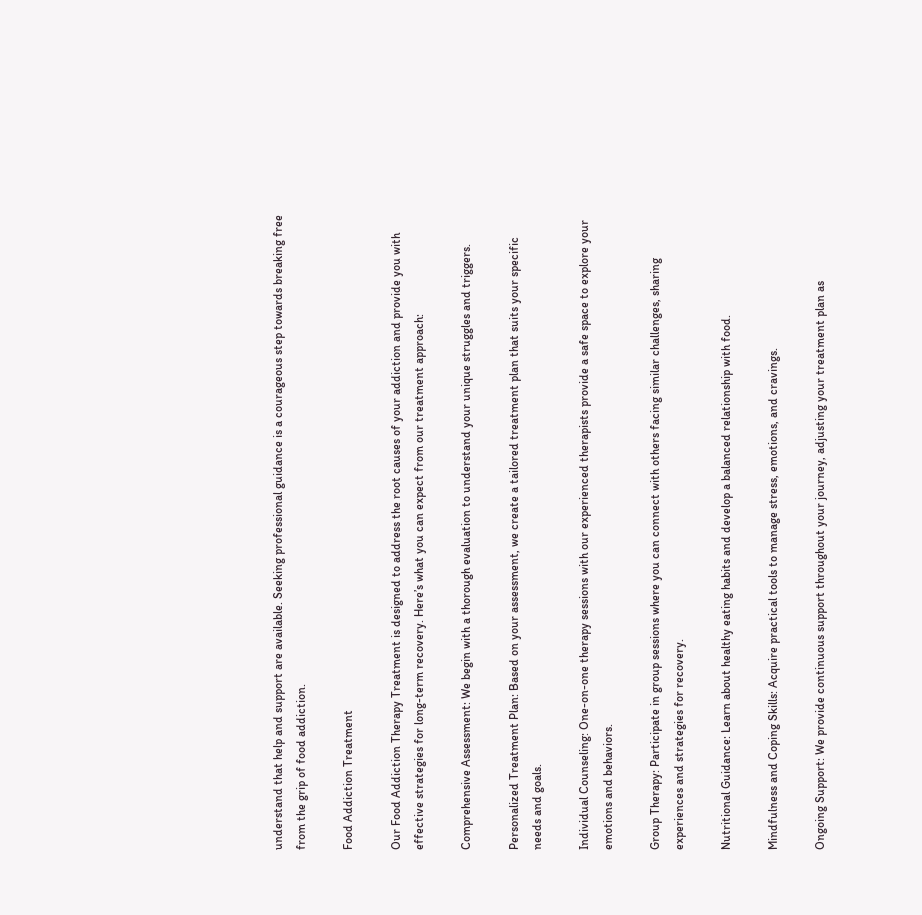understand that help and support are available. Seeking professional guidance is a courageous step towards breaking free from the grip of food addiction.

Food Addiction Treatment

Our Food Addiction Therapy Treatment is designed to address the root causes of your addiction and provide you with effective strategies for long-term recovery. Here’s what you can expect from our treatment approach:

Comprehensive Assessment: We begin with a thorough evaluation to understand your unique struggles and triggers.

Personalized Treatment Plan: Based on your assessment, we create a tailored treatment plan that suits your specific needs and goals.

Individual Counseling: One-on-one therapy sessions with our experienced therapists provide a safe space to explore your emotions and behaviors.

Group Therapy: Participate in group sessions where you can connect with others facing similar challenges, sharing experiences and strategies for recovery.

Nutritional Guidance: Learn about healthy eating habits and develop a balanced relationship with food.

Mindfulness and Coping Skills: Acquire practical tools to manage stress, emotions, and cravings.

Ongoing Support: We provide continuous support throughout your journey, adjusting your treatment plan as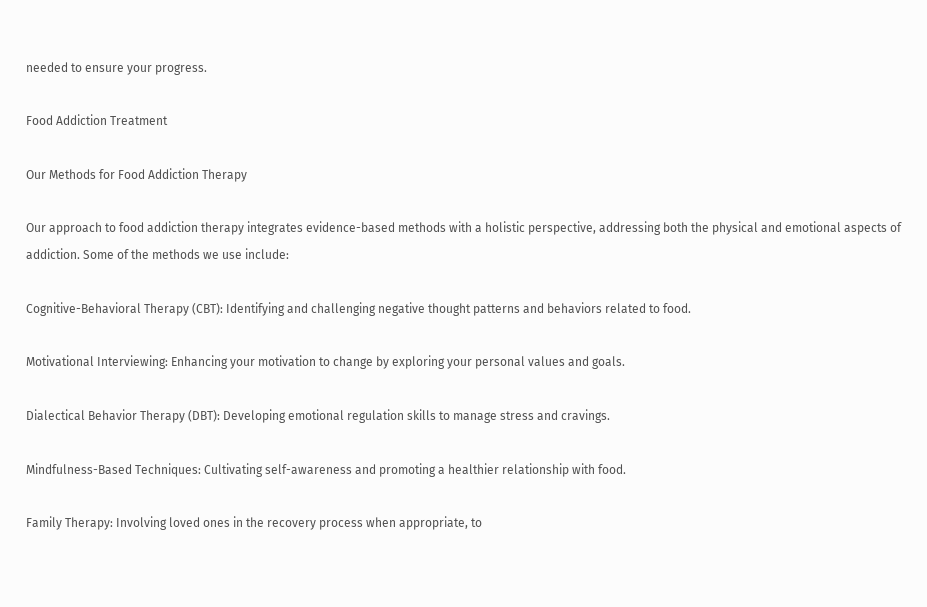needed to ensure your progress.

Food Addiction Treatment

Our Methods for Food Addiction Therapy

Our approach to food addiction therapy integrates evidence-based methods with a holistic perspective, addressing both the physical and emotional aspects of addiction. Some of the methods we use include:

Cognitive-Behavioral Therapy (CBT): Identifying and challenging negative thought patterns and behaviors related to food.

Motivational Interviewing: Enhancing your motivation to change by exploring your personal values and goals.

Dialectical Behavior Therapy (DBT): Developing emotional regulation skills to manage stress and cravings.

Mindfulness-Based Techniques: Cultivating self-awareness and promoting a healthier relationship with food.

Family Therapy: Involving loved ones in the recovery process when appropriate, to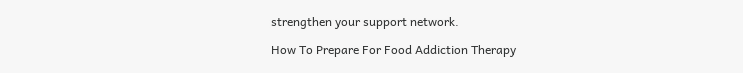strengthen your support network.

How To Prepare For Food Addiction Therapy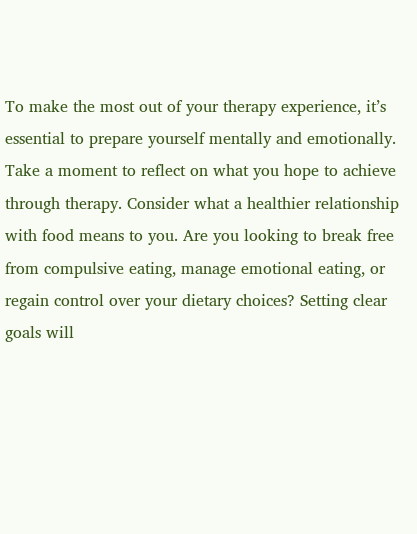To make the most out of your therapy experience, it’s essential to prepare yourself mentally and emotionally. Take a moment to reflect on what you hope to achieve through therapy. Consider what a healthier relationship with food means to you. Are you looking to break free from compulsive eating, manage emotional eating, or regain control over your dietary choices? Setting clear goals will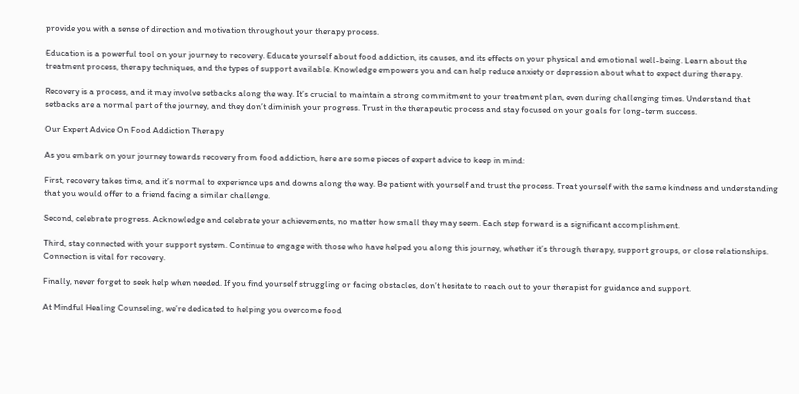provide you with a sense of direction and motivation throughout your therapy process.

Education is a powerful tool on your journey to recovery. Educate yourself about food addiction, its causes, and its effects on your physical and emotional well-being. Learn about the treatment process, therapy techniques, and the types of support available. Knowledge empowers you and can help reduce anxiety or depression about what to expect during therapy.

Recovery is a process, and it may involve setbacks along the way. It’s crucial to maintain a strong commitment to your treatment plan, even during challenging times. Understand that setbacks are a normal part of the journey, and they don’t diminish your progress. Trust in the therapeutic process and stay focused on your goals for long-term success.

Our Expert Advice On Food Addiction Therapy

As you embark on your journey towards recovery from food addiction, here are some pieces of expert advice to keep in mind:

First, recovery takes time, and it’s normal to experience ups and downs along the way. Be patient with yourself and trust the process. Treat yourself with the same kindness and understanding that you would offer to a friend facing a similar challenge.

Second, celebrate progress. Acknowledge and celebrate your achievements, no matter how small they may seem. Each step forward is a significant accomplishment.

Third, stay connected with your support system. Continue to engage with those who have helped you along this journey, whether it’s through therapy, support groups, or close relationships. Connection is vital for recovery.

Finally, never forget to seek help when needed. If you find yourself struggling or facing obstacles, don’t hesitate to reach out to your therapist for guidance and support.

At Mindful Healing Counseling, we’re dedicated to helping you overcome food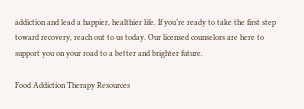addiction and lead a happier, healthier life. If you’re ready to take the first step toward recovery, reach out to us today. Our licensed counselors are here to support you on your road to a better and brighter future.

Food Addiction Therapy Resources